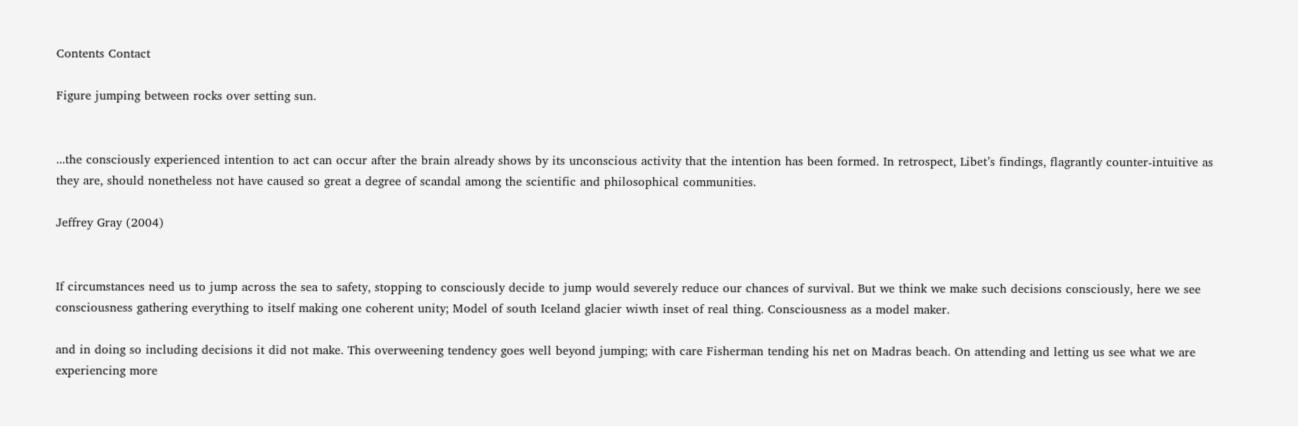Contents Contact

Figure jumping between rocks over setting sun.


...the consciously experienced intention to act can occur after the brain already shows by its unconscious activity that the intention has been formed. In retrospect, Libet’s findings, flagrantly counter-intuitive as they are, should nonetheless not have caused so great a degree of scandal among the scientific and philosophical communities.

Jeffrey Gray (2004)


If circumstances need us to jump across the sea to safety, stopping to consciously decide to jump would severely reduce our chances of survival. But we think we make such decisions consciously, here we see consciousness gathering everything to itself making one coherent unity; Model of south Iceland glacier wiwth inset of real thing. Consciousness as a model maker.

and in doing so including decisions it did not make. This overweening tendency goes well beyond jumping; with care Fisherman tending his net on Madras beach. On attending and letting us see what we are experiencing more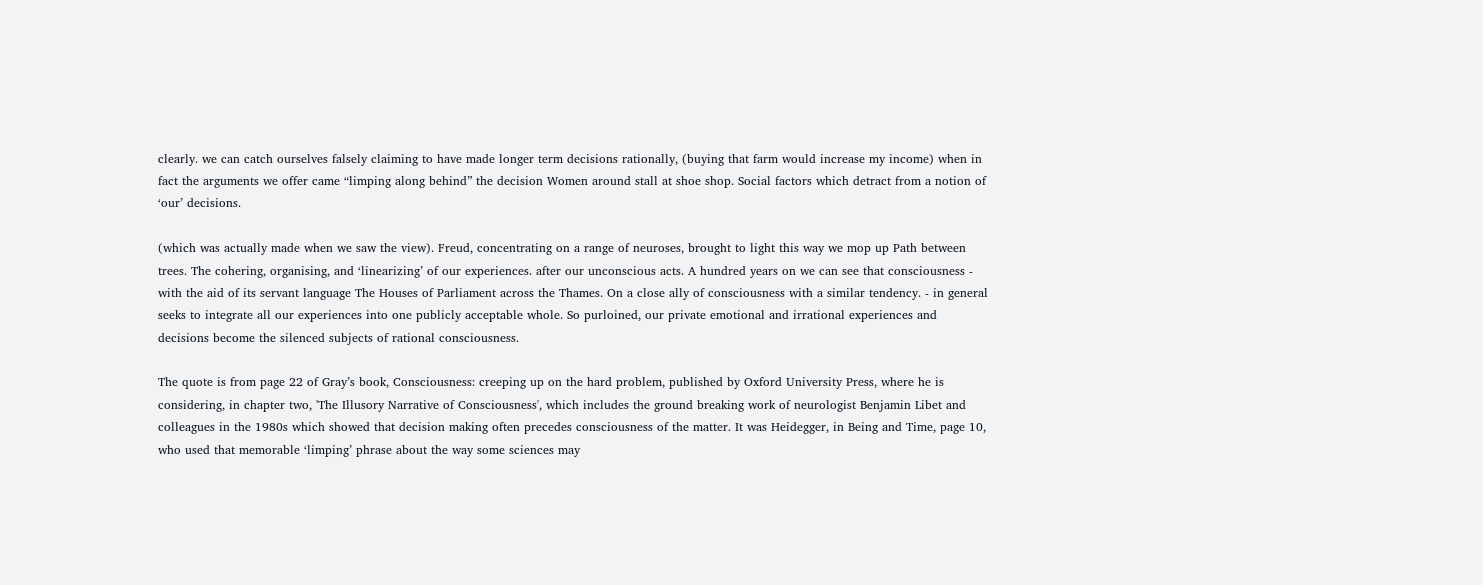clearly. we can catch ourselves falsely claiming to have made longer term decisions rationally, (buying that farm would increase my income) when in fact the arguments we offer came “limping along behind” the decision Women around stall at shoe shop. Social factors which detract from a notion of ‘our’ decisions.

(which was actually made when we saw the view). Freud, concentrating on a range of neuroses, brought to light this way we mop up Path between trees. The cohering, organising, and ‘linearizing’ of our experiences. after our unconscious acts. A hundred years on we can see that consciousness - with the aid of its servant language The Houses of Parliament across the Thames. On a close ally of consciousness with a similar tendency. - in general seeks to integrate all our experiences into one publicly acceptable whole. So purloined, our private emotional and irrational experiences and decisions become the silenced subjects of rational consciousness.

The quote is from page 22 of Gray’s book, Consciousness: creeping up on the hard problem, published by Oxford University Press, where he is considering, in chapter two, 'The Illusory Narrative of Consciousness', which includes the ground breaking work of neurologist Benjamin Libet and colleagues in the 1980s which showed that decision making often precedes consciousness of the matter. It was Heidegger, in Being and Time, page 10, who used that memorable ‘limping’ phrase about the way some sciences may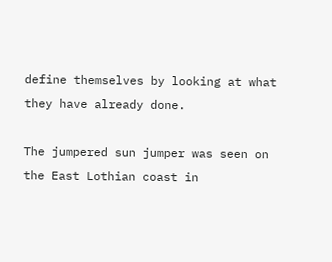define themselves by looking at what they have already done.

The jumpered sun jumper was seen on the East Lothian coast in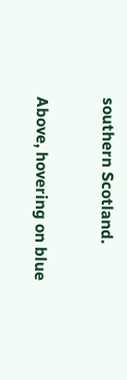southern Scotland.

Above, hovering on blue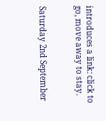introduces a link: click to go, move away to stay.


Saturday 2nd September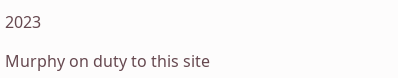2023

Murphy on duty to this site